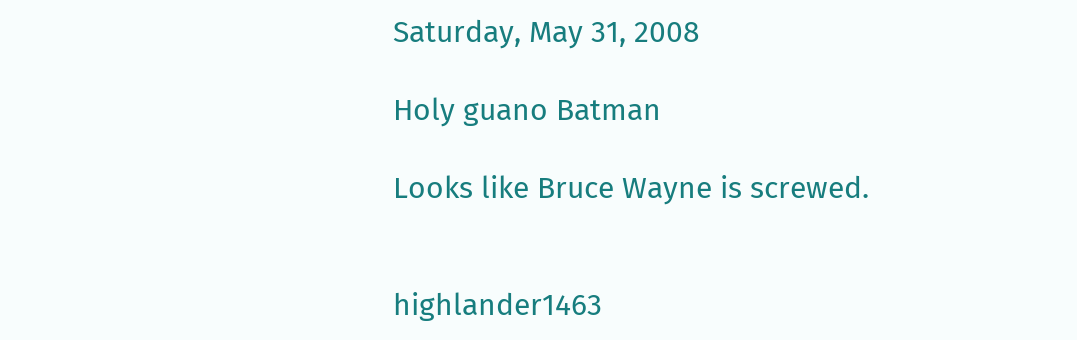Saturday, May 31, 2008

Holy guano Batman

Looks like Bruce Wayne is screwed.


highlander1463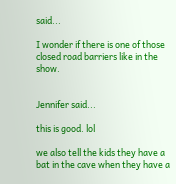said...

I wonder if there is one of those closed road barriers like in the show.


Jennifer said...

this is good. lol

we also tell the kids they have a bat in the cave when they have a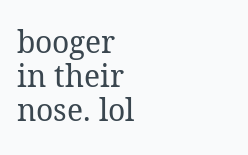booger in their nose. lol